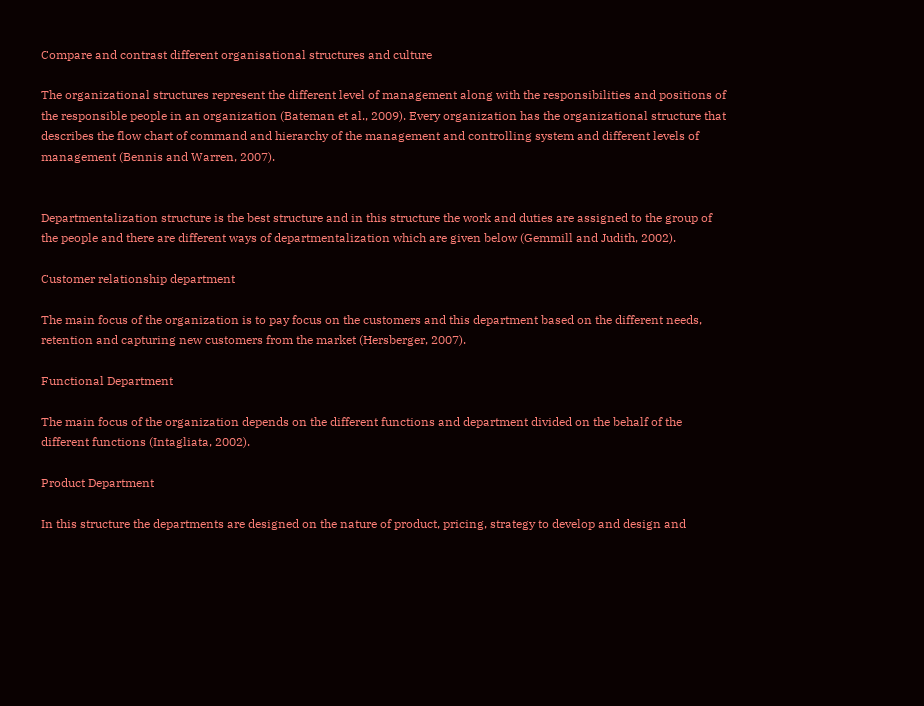Compare and contrast different organisational structures and culture

The organizational structures represent the different level of management along with the responsibilities and positions of the responsible people in an organization (Bateman et al., 2009). Every organization has the organizational structure that describes the flow chart of command and hierarchy of the management and controlling system and different levels of management (Bennis and Warren, 2007).


Departmentalization structure is the best structure and in this structure the work and duties are assigned to the group of the people and there are different ways of departmentalization which are given below (Gemmill and Judith, 2002).

Customer relationship department

The main focus of the organization is to pay focus on the customers and this department based on the different needs, retention and capturing new customers from the market (Hersberger, 2007).

Functional Department

The main focus of the organization depends on the different functions and department divided on the behalf of the different functions (Intagliata, 2002).

Product Department

In this structure the departments are designed on the nature of product, pricing, strategy to develop and design and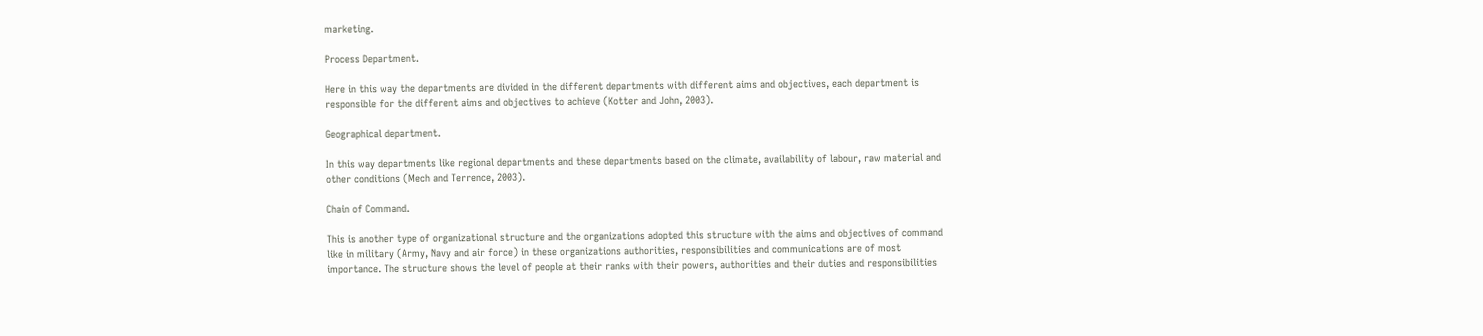marketing.

Process Department.

Here in this way the departments are divided in the different departments with different aims and objectives, each department is responsible for the different aims and objectives to achieve (Kotter and John, 2003).

Geographical department.

In this way departments like regional departments and these departments based on the climate, availability of labour, raw material and other conditions (Mech and Terrence, 2003).

Chain of Command.

This is another type of organizational structure and the organizations adopted this structure with the aims and objectives of command like in military (Army, Navy and air force) in these organizations authorities, responsibilities and communications are of most importance. The structure shows the level of people at their ranks with their powers, authorities and their duties and responsibilities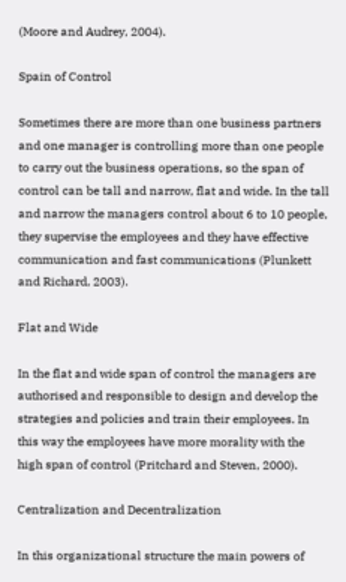(Moore and Audrey, 2004).

Spain of Control

Sometimes there are more than one business partners and one manager is controlling more than one people to carry out the business operations, so the span of control can be tall and narrow, flat and wide. In the tall and narrow the managers control about 6 to 10 people, they supervise the employees and they have effective communication and fast communications (Plunkett and Richard, 2003).

Flat and Wide

In the flat and wide span of control the managers are authorised and responsible to design and develop the strategies and policies and train their employees. In this way the employees have more morality with the high span of control (Pritchard and Steven, 2000).

Centralization and Decentralization

In this organizational structure the main powers of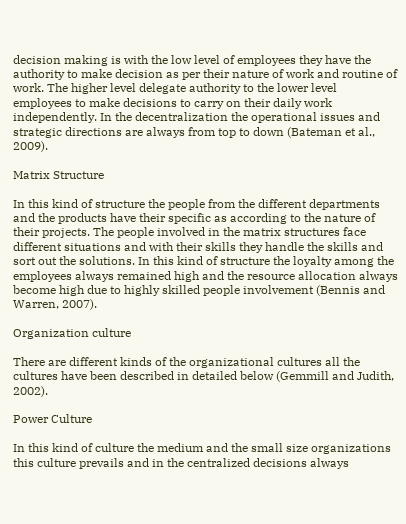decision making is with the low level of employees they have the authority to make decision as per their nature of work and routine of work. The higher level delegate authority to the lower level employees to make decisions to carry on their daily work independently. In the decentralization the operational issues and strategic directions are always from top to down (Bateman et al., 2009).

Matrix Structure

In this kind of structure the people from the different departments and the products have their specific as according to the nature of their projects. The people involved in the matrix structures face different situations and with their skills they handle the skills and sort out the solutions. In this kind of structure the loyalty among the employees always remained high and the resource allocation always become high due to highly skilled people involvement (Bennis and Warren, 2007).

Organization culture

There are different kinds of the organizational cultures all the cultures have been described in detailed below (Gemmill and Judith, 2002).

Power Culture

In this kind of culture the medium and the small size organizations this culture prevails and in the centralized decisions always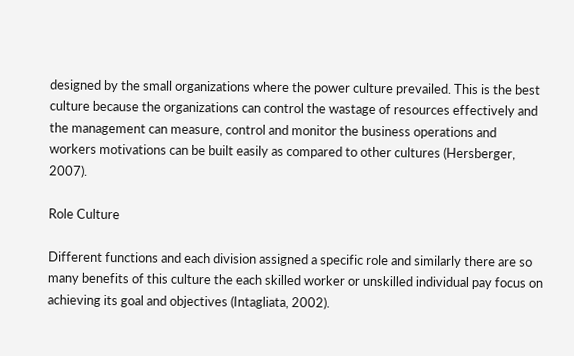designed by the small organizations where the power culture prevailed. This is the best culture because the organizations can control the wastage of resources effectively and the management can measure, control and monitor the business operations and workers motivations can be built easily as compared to other cultures (Hersberger, 2007).

Role Culture

Different functions and each division assigned a specific role and similarly there are so many benefits of this culture the each skilled worker or unskilled individual pay focus on achieving its goal and objectives (Intagliata, 2002).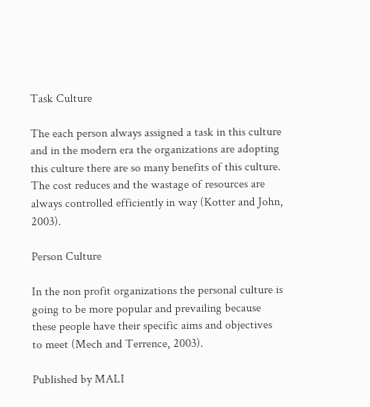Task Culture

The each person always assigned a task in this culture and in the modern era the organizations are adopting this culture there are so many benefits of this culture. The cost reduces and the wastage of resources are always controlled efficiently in way (Kotter and John, 2003).

Person Culture

In the non profit organizations the personal culture is going to be more popular and prevailing because these people have their specific aims and objectives to meet (Mech and Terrence, 2003).

Published by MALI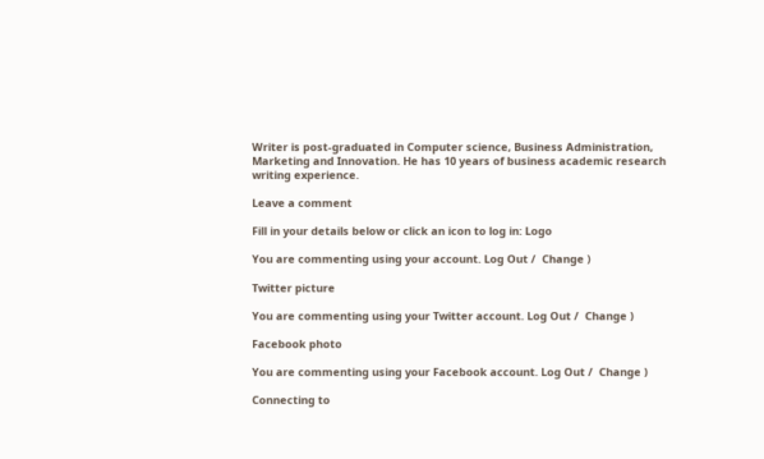Writer is post-graduated in Computer science, Business Administration, Marketing and Innovation. He has 10 years of business academic research writing experience.

Leave a comment

Fill in your details below or click an icon to log in: Logo

You are commenting using your account. Log Out /  Change )

Twitter picture

You are commenting using your Twitter account. Log Out /  Change )

Facebook photo

You are commenting using your Facebook account. Log Out /  Change )

Connecting to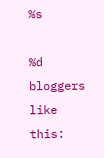%s

%d bloggers like this: